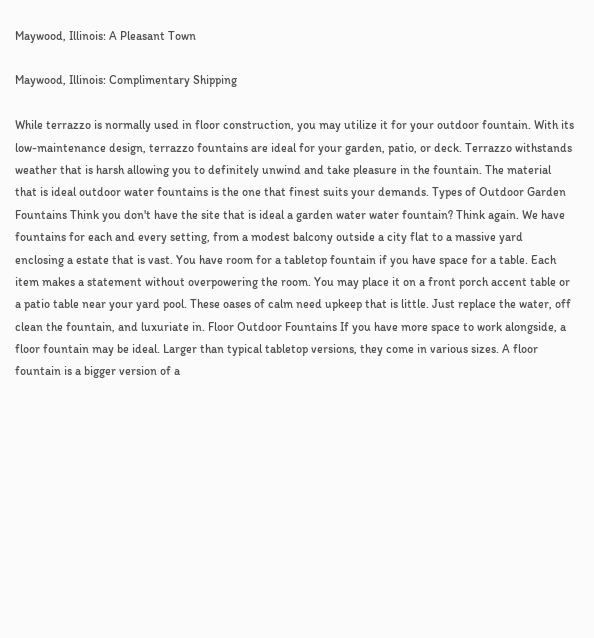Maywood, Illinois: A Pleasant Town

Maywood, Illinois: Complimentary Shipping

While terrazzo is normally used in floor construction, you may utilize it for your outdoor fountain. With its low-maintenance design, terrazzo fountains are ideal for your garden, patio, or deck. Terrazzo withstands weather that is harsh allowing you to definitely unwind and take pleasure in the fountain. The material that is ideal outdoor water fountains is the one that finest suits your demands. Types of Outdoor Garden Fountains Think you don't have the site that is ideal a garden water water fountain? Think again. We have fountains for each and every setting, from a modest balcony outside a city flat to a massive yard enclosing a estate that is vast. You have room for a tabletop fountain if you have space for a table. Each item makes a statement without overpowering the room. You may place it on a front porch accent table or a patio table near your yard pool. These oases of calm need upkeep that is little. Just replace the water, off clean the fountain, and luxuriate in. Floor Outdoor Fountains If you have more space to work alongside, a floor fountain may be ideal. Larger than typical tabletop versions, they come in various sizes. A floor fountain is a bigger version of a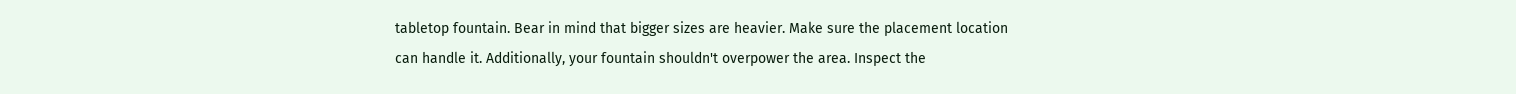tabletop fountain. Bear in mind that bigger sizes are heavier. Make sure the placement location can handle it. Additionally, your fountain shouldn't overpower the area. Inspect the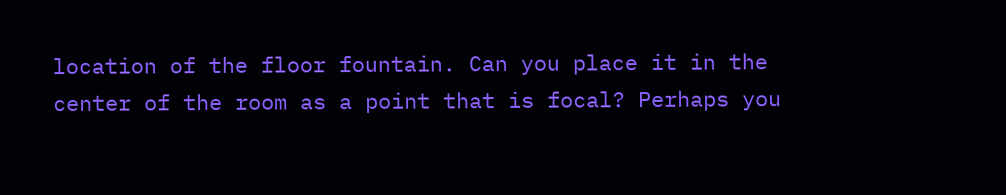location of the floor fountain. Can you place it in the center of the room as a point that is focal? Perhaps you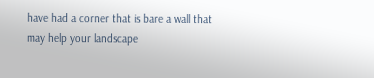have had a corner that is bare a wall that may help your landscape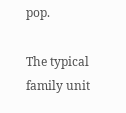pop.

The typical family unit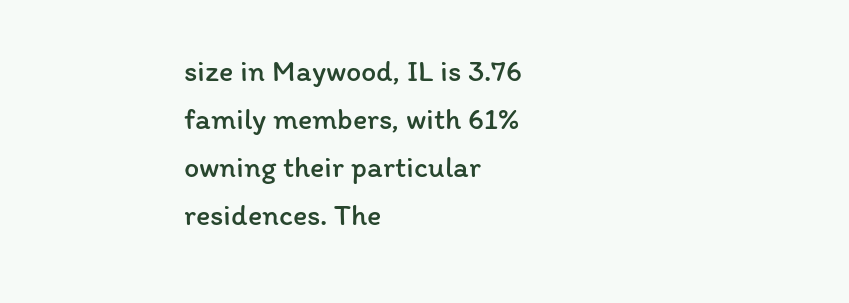size in Maywood, IL is 3.76 family members, with 61% owning their particular residences. The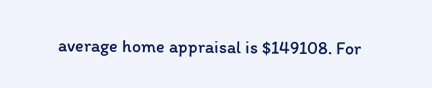average home appraisal is $149108. For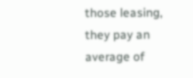those leasing, they pay an average of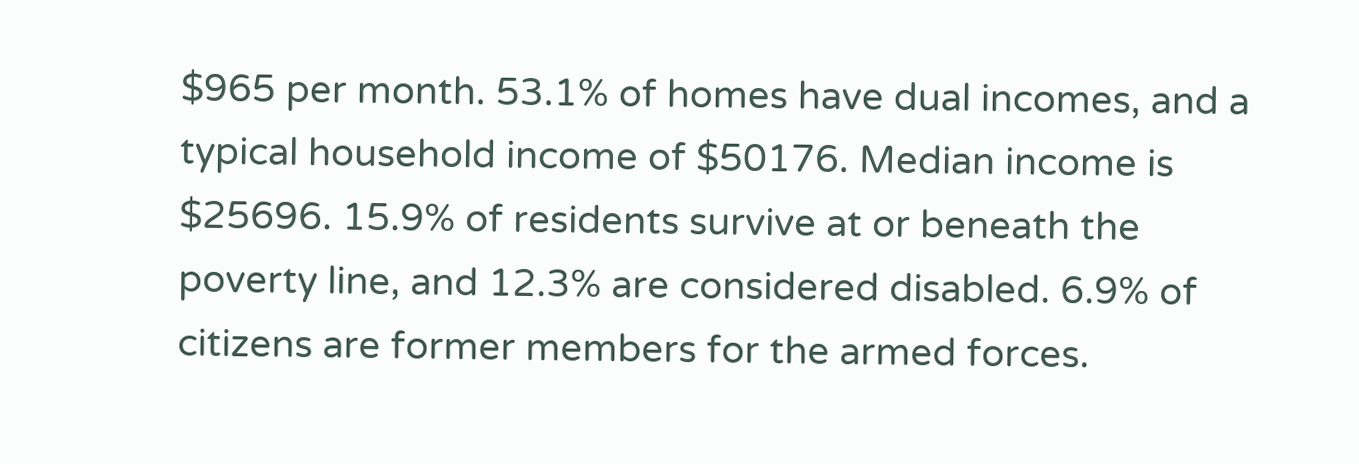$965 per month. 53.1% of homes have dual incomes, and a typical household income of $50176. Median income is $25696. 15.9% of residents survive at or beneath the poverty line, and 12.3% are considered disabled. 6.9% of citizens are former members for the armed forces.